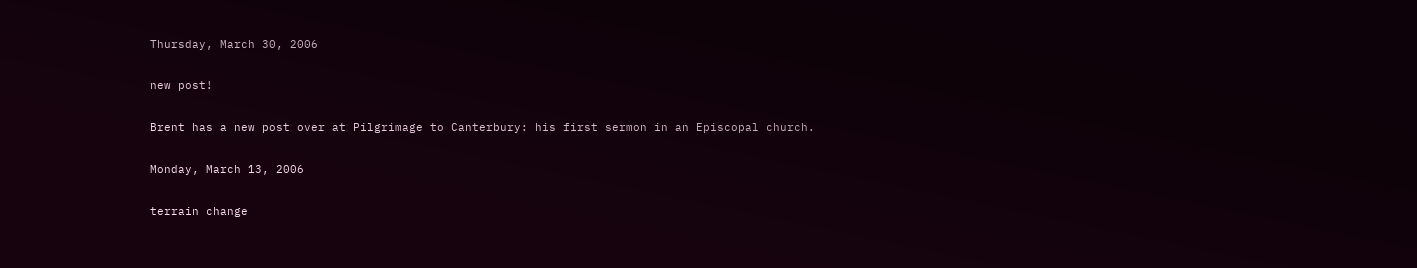Thursday, March 30, 2006

new post!

Brent has a new post over at Pilgrimage to Canterbury: his first sermon in an Episcopal church.

Monday, March 13, 2006

terrain change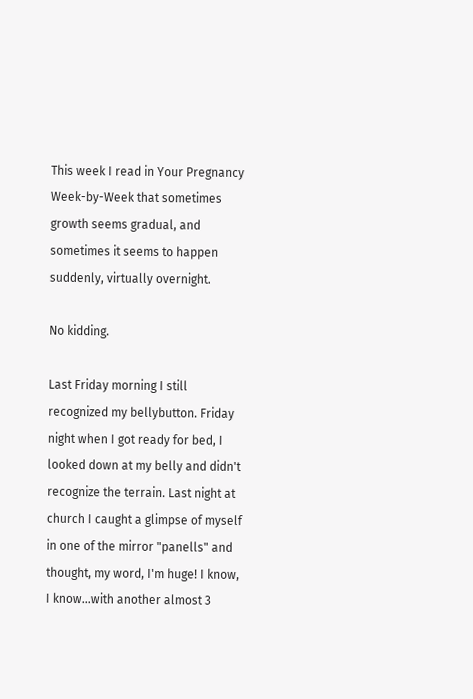This week I read in Your Pregnancy Week-by-Week that sometimes growth seems gradual, and sometimes it seems to happen suddenly, virtually overnight.

No kidding.

Last Friday morning I still recognized my bellybutton. Friday night when I got ready for bed, I looked down at my belly and didn't recognize the terrain. Last night at church I caught a glimpse of myself in one of the mirror "panells" and thought, my word, I'm huge! I know, I know...with another almost 3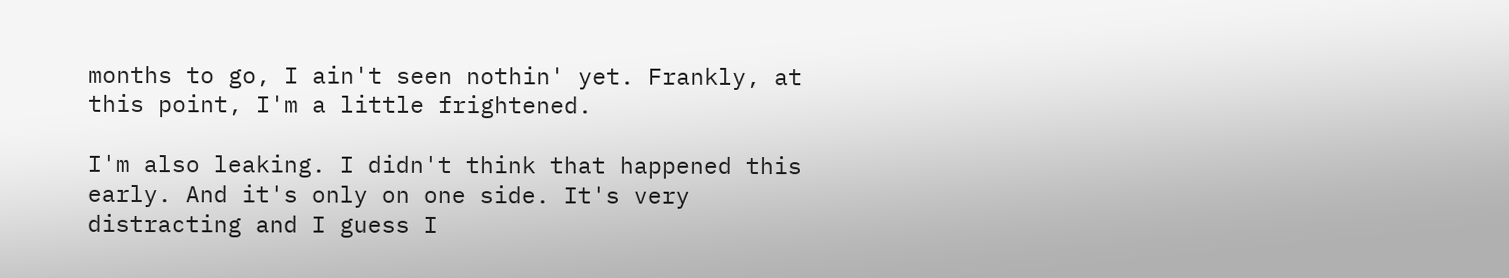months to go, I ain't seen nothin' yet. Frankly, at this point, I'm a little frightened.

I'm also leaking. I didn't think that happened this early. And it's only on one side. It's very distracting and I guess I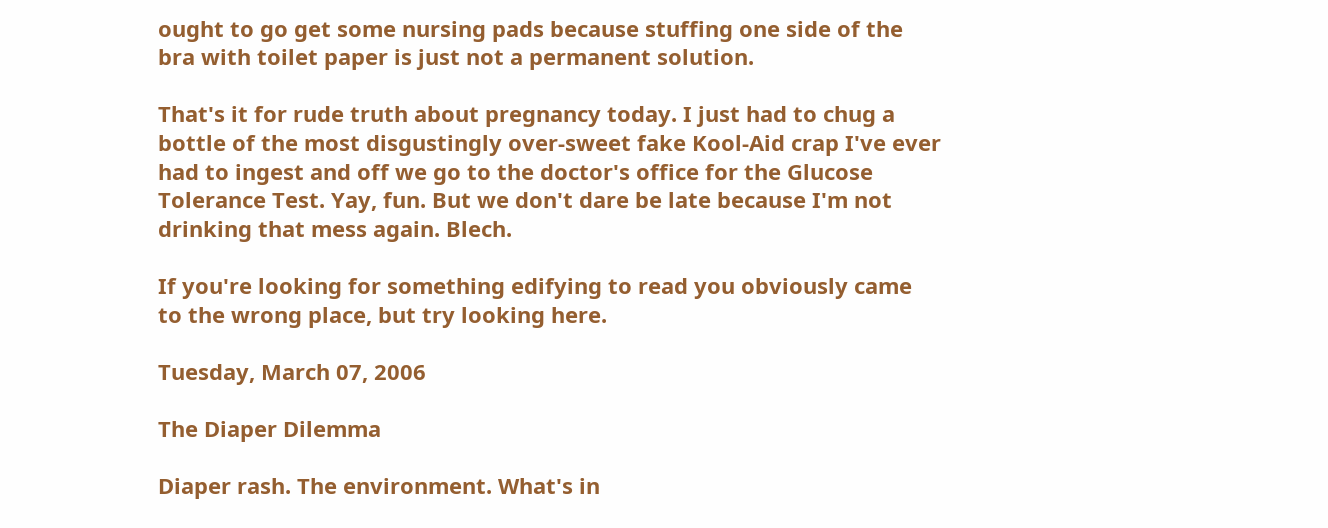ought to go get some nursing pads because stuffing one side of the bra with toilet paper is just not a permanent solution.

That's it for rude truth about pregnancy today. I just had to chug a bottle of the most disgustingly over-sweet fake Kool-Aid crap I've ever had to ingest and off we go to the doctor's office for the Glucose Tolerance Test. Yay, fun. But we don't dare be late because I'm not drinking that mess again. Blech.

If you're looking for something edifying to read you obviously came to the wrong place, but try looking here.

Tuesday, March 07, 2006

The Diaper Dilemma

Diaper rash. The environment. What's in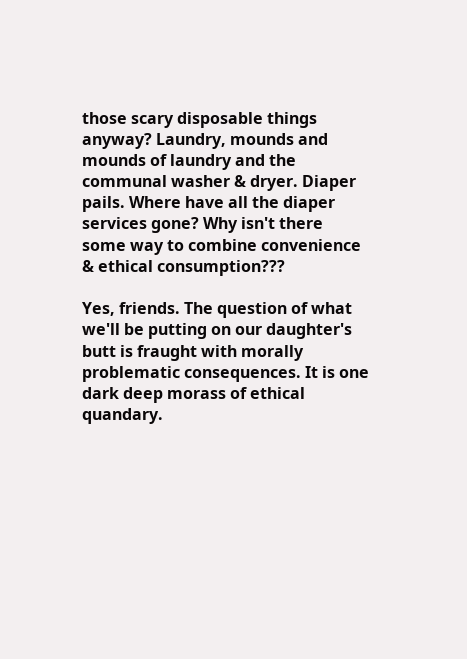those scary disposable things anyway? Laundry, mounds and mounds of laundry and the communal washer & dryer. Diaper pails. Where have all the diaper services gone? Why isn't there some way to combine convenience & ethical consumption???

Yes, friends. The question of what we'll be putting on our daughter's butt is fraught with morally problematic consequences. It is one dark deep morass of ethical quandary.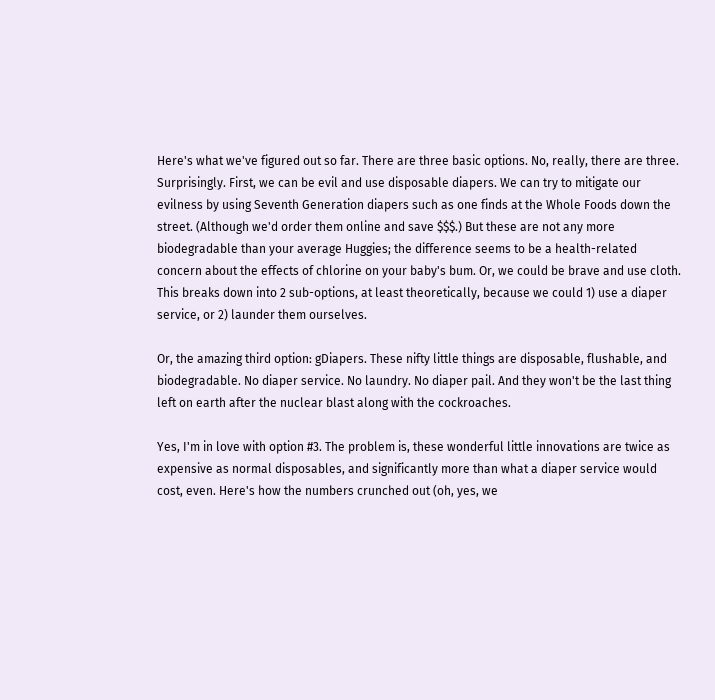Here's what we've figured out so far. There are three basic options. No, really, there are three. Surprisingly. First, we can be evil and use disposable diapers. We can try to mitigate our evilness by using Seventh Generation diapers such as one finds at the Whole Foods down the street. (Although we'd order them online and save $$$.) But these are not any more biodegradable than your average Huggies; the difference seems to be a health-related concern about the effects of chlorine on your baby's bum. Or, we could be brave and use cloth. This breaks down into 2 sub-options, at least theoretically, because we could 1) use a diaper service, or 2) launder them ourselves.

Or, the amazing third option: gDiapers. These nifty little things are disposable, flushable, and biodegradable. No diaper service. No laundry. No diaper pail. And they won't be the last thing left on earth after the nuclear blast along with the cockroaches.

Yes, I'm in love with option #3. The problem is, these wonderful little innovations are twice as expensive as normal disposables, and significantly more than what a diaper service would cost, even. Here's how the numbers crunched out (oh, yes, we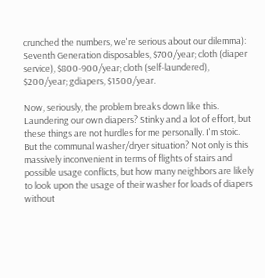crunched the numbers, we're serious about our dilemma): Seventh Generation disposables, $700/year; cloth (diaper service), $800-900/year; cloth (self-laundered), $200/year; gdiapers, $1500/year.

Now, seriously, the problem breaks down like this. Laundering our own diapers? Stinky and a lot of effort, but these things are not hurdles for me personally. I'm stoic. But the communal washer/dryer situation? Not only is this massively inconvenient in terms of flights of stairs and possible usage conflicts, but how many neighbors are likely to look upon the usage of their washer for loads of diapers without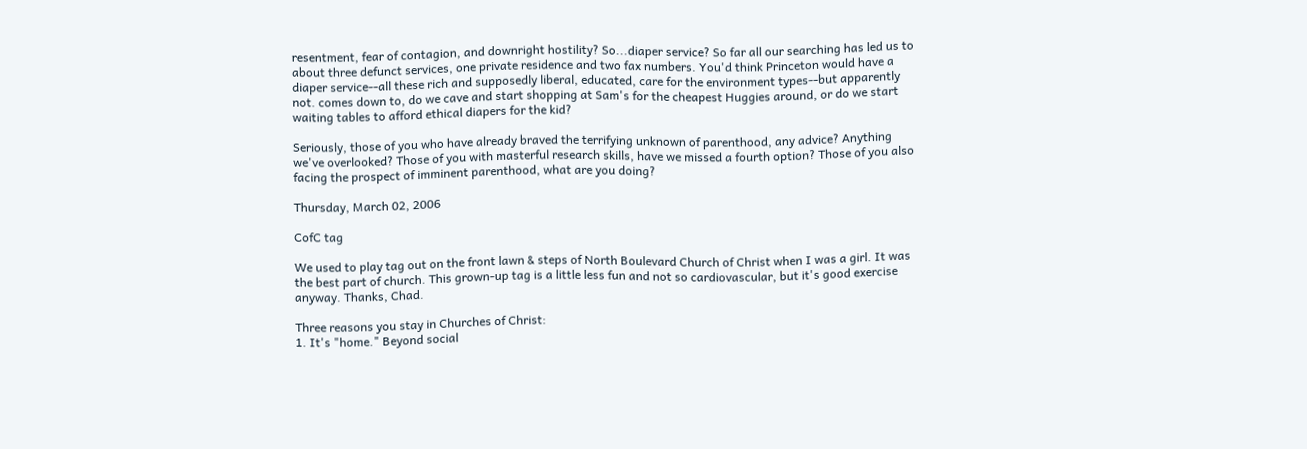resentment, fear of contagion, and downright hostility? So...diaper service? So far all our searching has led us to about three defunct services, one private residence and two fax numbers. You'd think Princeton would have a diaper service--all these rich and supposedly liberal, educated, care for the environment types--but apparently not. comes down to, do we cave and start shopping at Sam's for the cheapest Huggies around, or do we start waiting tables to afford ethical diapers for the kid?

Seriously, those of you who have already braved the terrifying unknown of parenthood, any advice? Anything we've overlooked? Those of you with masterful research skills, have we missed a fourth option? Those of you also facing the prospect of imminent parenthood, what are you doing?

Thursday, March 02, 2006

CofC tag

We used to play tag out on the front lawn & steps of North Boulevard Church of Christ when I was a girl. It was the best part of church. This grown-up tag is a little less fun and not so cardiovascular, but it's good exercise anyway. Thanks, Chad.

Three reasons you stay in Churches of Christ:
1. It's "home." Beyond social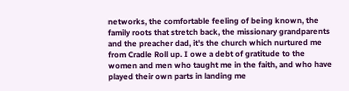networks, the comfortable feeling of being known, the family roots that stretch back, the missionary grandparents and the preacher dad, it's the church which nurtured me from Cradle Roll up. I owe a debt of gratitude to the women and men who taught me in the faith, and who have played their own parts in landing me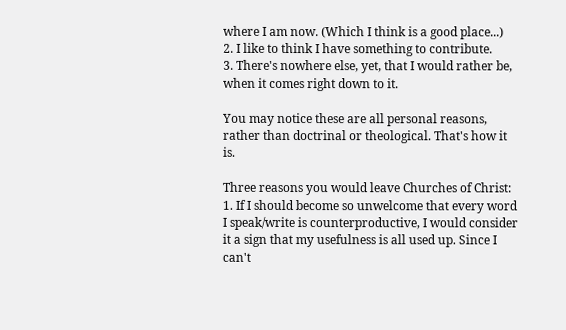where I am now. (Which I think is a good place...)
2. I like to think I have something to contribute.
3. There's nowhere else, yet, that I would rather be, when it comes right down to it.

You may notice these are all personal reasons, rather than doctrinal or theological. That's how it is.

Three reasons you would leave Churches of Christ:
1. If I should become so unwelcome that every word I speak/write is counterproductive, I would consider it a sign that my usefulness is all used up. Since I can't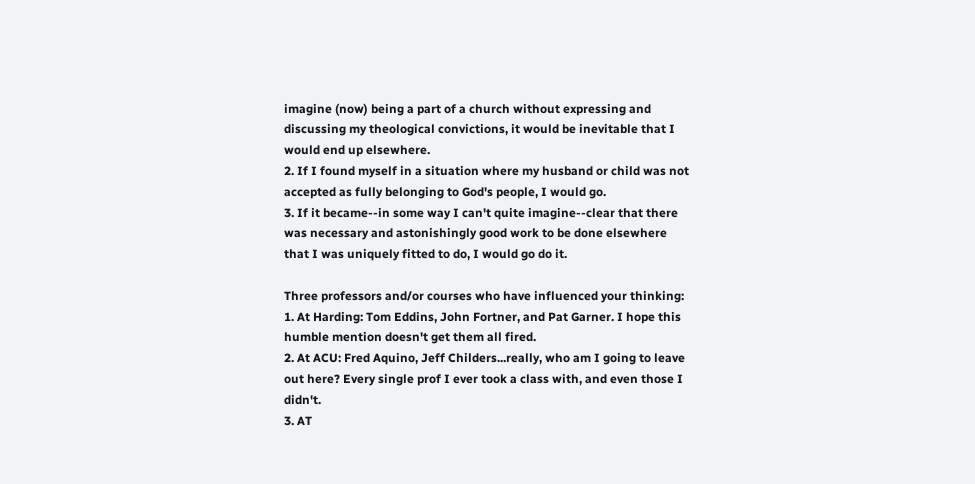imagine (now) being a part of a church without expressing and discussing my theological convictions, it would be inevitable that I would end up elsewhere.
2. If I found myself in a situation where my husband or child was not accepted as fully belonging to God's people, I would go.
3. If it became--in some way I can't quite imagine--clear that there was necessary and astonishingly good work to be done elsewhere that I was uniquely fitted to do, I would go do it.

Three professors and/or courses who have influenced your thinking:
1. At Harding: Tom Eddins, John Fortner, and Pat Garner. I hope this humble mention doesn't get them all fired.
2. At ACU: Fred Aquino, Jeff Childers...really, who am I going to leave out here? Every single prof I ever took a class with, and even those I didn't.
3. AT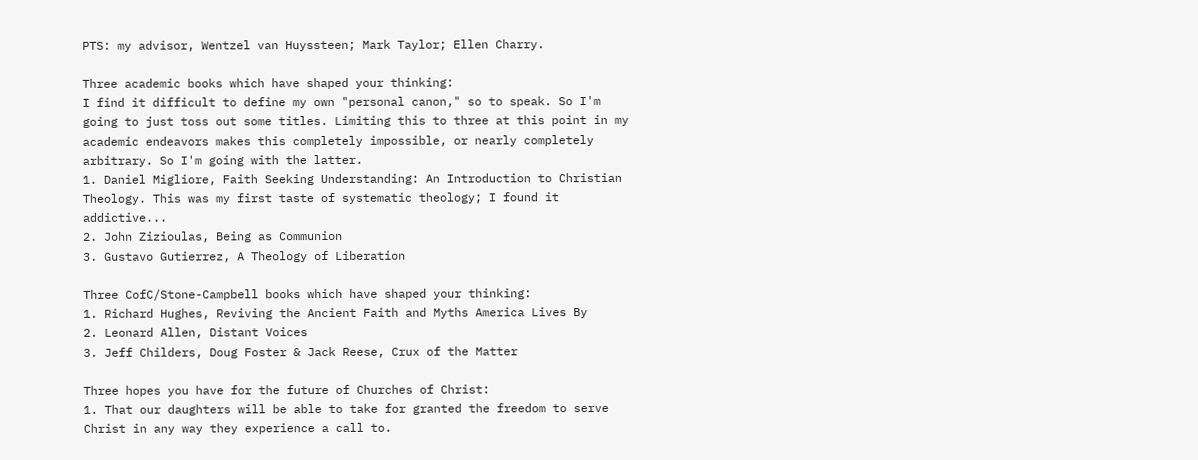PTS: my advisor, Wentzel van Huyssteen; Mark Taylor; Ellen Charry.

Three academic books which have shaped your thinking:
I find it difficult to define my own "personal canon," so to speak. So I'm going to just toss out some titles. Limiting this to three at this point in my academic endeavors makes this completely impossible, or nearly completely arbitrary. So I'm going with the latter.
1. Daniel Migliore, Faith Seeking Understanding: An Introduction to Christian Theology. This was my first taste of systematic theology; I found it addictive...
2. John Zizioulas, Being as Communion
3. Gustavo Gutierrez, A Theology of Liberation

Three CofC/Stone-Campbell books which have shaped your thinking:
1. Richard Hughes, Reviving the Ancient Faith and Myths America Lives By
2. Leonard Allen, Distant Voices
3. Jeff Childers, Doug Foster & Jack Reese, Crux of the Matter

Three hopes you have for the future of Churches of Christ:
1. That our daughters will be able to take for granted the freedom to serve Christ in any way they experience a call to.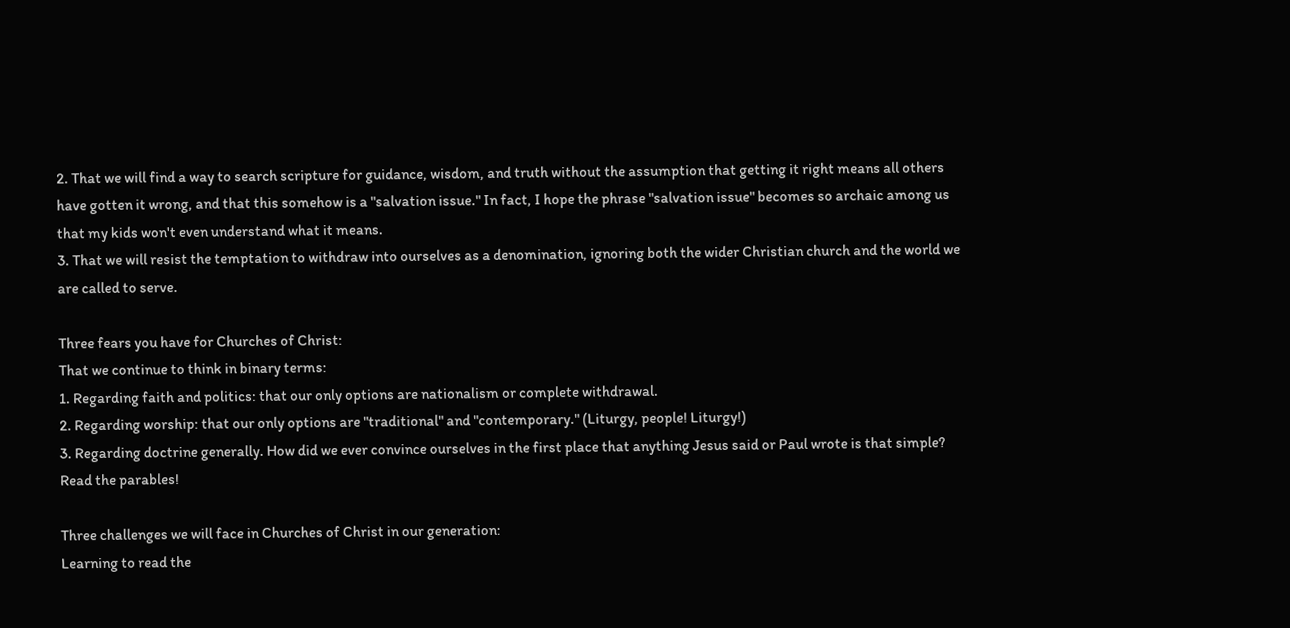2. That we will find a way to search scripture for guidance, wisdom, and truth without the assumption that getting it right means all others have gotten it wrong, and that this somehow is a "salvation issue." In fact, I hope the phrase "salvation issue" becomes so archaic among us that my kids won't even understand what it means.
3. That we will resist the temptation to withdraw into ourselves as a denomination, ignoring both the wider Christian church and the world we are called to serve.

Three fears you have for Churches of Christ:
That we continue to think in binary terms:
1. Regarding faith and politics: that our only options are nationalism or complete withdrawal.
2. Regarding worship: that our only options are "traditional" and "contemporary." (Liturgy, people! Liturgy!)
3. Regarding doctrine generally. How did we ever convince ourselves in the first place that anything Jesus said or Paul wrote is that simple? Read the parables!

Three challenges we will face in Churches of Christ in our generation:
Learning to read the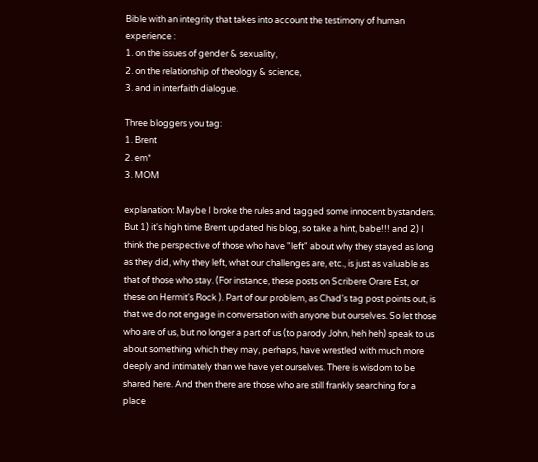Bible with an integrity that takes into account the testimony of human experience :
1. on the issues of gender & sexuality,
2. on the relationship of theology & science,
3. and in interfaith dialogue.

Three bloggers you tag:
1. Brent
2. em*
3. MOM

explanation: Maybe I broke the rules and tagged some innocent bystanders. But 1) it's high time Brent updated his blog, so take a hint, babe!!! and 2) I think the perspective of those who have "left" about why they stayed as long as they did, why they left, what our challenges are, etc., is just as valuable as that of those who stay. (For instance, these posts on Scribere Orare Est, or these on Hermit's Rock ). Part of our problem, as Chad's tag post points out, is that we do not engage in conversation with anyone but ourselves. So let those who are of us, but no longer a part of us (to parody John, heh heh) speak to us about something which they may, perhaps, have wrestled with much more deeply and intimately than we have yet ourselves. There is wisdom to be shared here. And then there are those who are still frankly searching for a place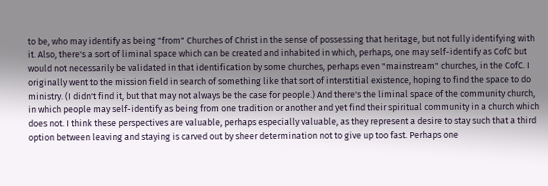to be, who may identify as being "from" Churches of Christ in the sense of possessing that heritage, but not fully identifying with it. Also, there's a sort of liminal space which can be created and inhabited in which, perhaps, one may self-identify as CofC but would not necessarily be validated in that identification by some churches, perhaps even "mainstream" churches, in the CofC. I originally went to the mission field in search of something like that sort of interstitial existence, hoping to find the space to do ministry. (I didn't find it, but that may not always be the case for people.) And there's the liminal space of the community church, in which people may self-identify as being from one tradition or another and yet find their spiritual community in a church which does not. I think these perspectives are valuable, perhaps especially valuable, as they represent a desire to stay such that a third option between leaving and staying is carved out by sheer determination not to give up too fast. Perhaps one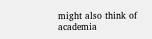might also think of academia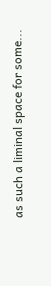as such a liminal space for some...